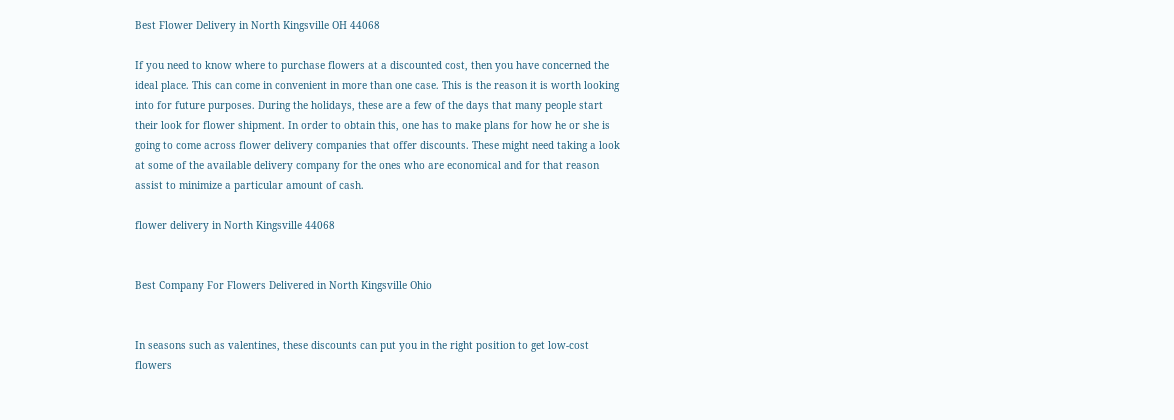Best Flower Delivery in North Kingsville OH 44068

If you need to know where to purchase flowers at a discounted cost, then you have concerned the ideal place. This can come in convenient in more than one case. This is the reason it is worth looking into for future purposes. During the holidays, these are a few of the days that many people start their look for flower shipment. In order to obtain this, one has to make plans for how he or she is going to come across flower delivery companies that offer discounts. These might need taking a look at some of the available delivery company for the ones who are economical and for that reason assist to minimize a particular amount of cash.

flower delivery in North Kingsville 44068


Best Company For Flowers Delivered in North Kingsville Ohio


In seasons such as valentines, these discounts can put you in the right position to get low-cost flowers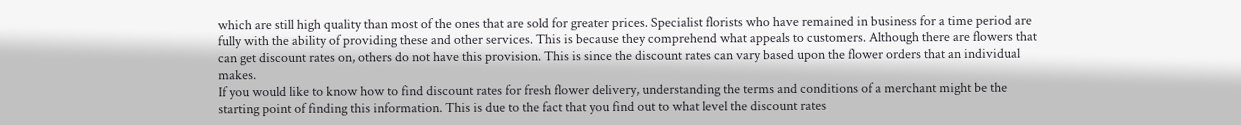which are still high quality than most of the ones that are sold for greater prices. Specialist florists who have remained in business for a time period are fully with the ability of providing these and other services. This is because they comprehend what appeals to customers. Although there are flowers that can get discount rates on, others do not have this provision. This is since the discount rates can vary based upon the flower orders that an individual makes.
If you would like to know how to find discount rates for fresh flower delivery, understanding the terms and conditions of a merchant might be the starting point of finding this information. This is due to the fact that you find out to what level the discount rates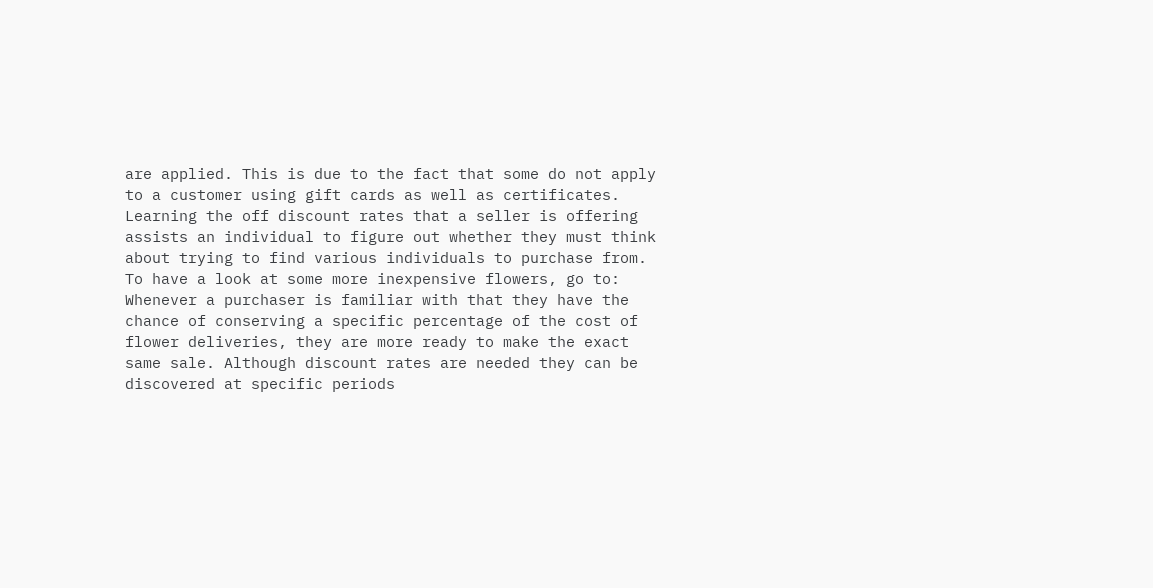are applied. This is due to the fact that some do not apply to a customer using gift cards as well as certificates. Learning the off discount rates that a seller is offering assists an individual to figure out whether they must think about trying to find various individuals to purchase from. To have a look at some more inexpensive flowers, go to:
Whenever a purchaser is familiar with that they have the chance of conserving a specific percentage of the cost of flower deliveries, they are more ready to make the exact same sale. Although discount rates are needed they can be discovered at specific periods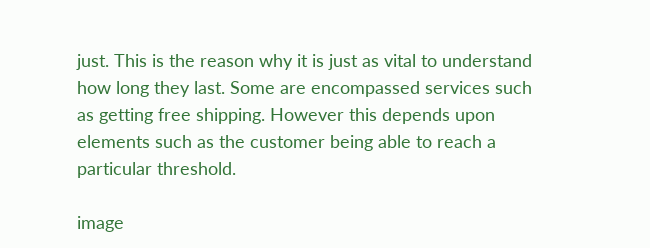just. This is the reason why it is just as vital to understand how long they last. Some are encompassed services such as getting free shipping. However this depends upon elements such as the customer being able to reach a particular threshold.

image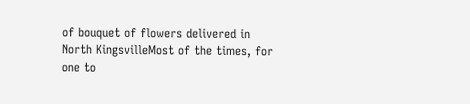of bouquet of flowers delivered in North KingsvilleMost of the times, for one to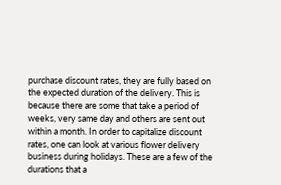purchase discount rates, they are fully based on the expected duration of the delivery. This is because there are some that take a period of weeks, very same day and others are sent out within a month. In order to capitalize discount rates, one can look at various flower delivery business during holidays. These are a few of the durations that a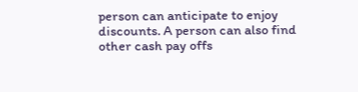person can anticipate to enjoy discounts. A person can also find other cash pay offs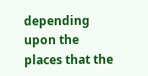depending upon the places that the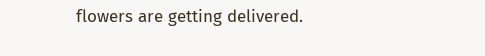flowers are getting delivered.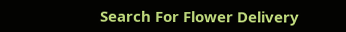Search For Flower Delivery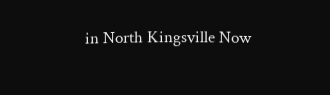in North Kingsville Now